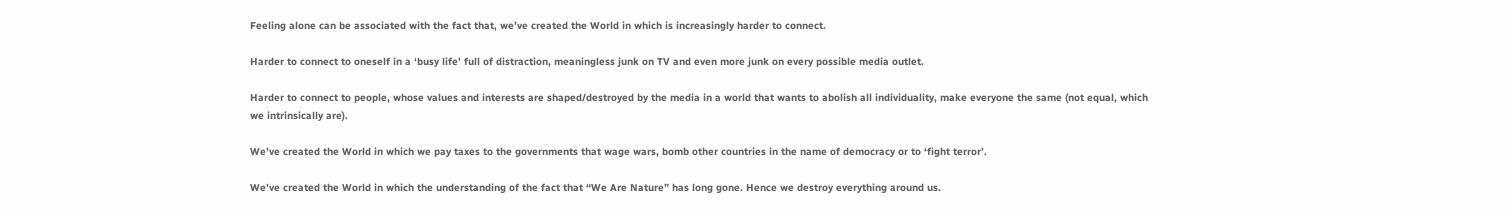Feeling alone can be associated with the fact that, we’ve created the World in which is increasingly harder to connect.

Harder to connect to oneself in a ‘busy life’ full of distraction, meaningless junk on TV and even more junk on every possible media outlet.

Harder to connect to people, whose values and interests are shaped/destroyed by the media in a world that wants to abolish all individuality, make everyone the same (not equal, which we intrinsically are).

We’ve created the World in which we pay taxes to the governments that wage wars, bomb other countries in the name of democracy or to ‘fight terror’.

We’ve created the World in which the understanding of the fact that “We Are Nature” has long gone. Hence we destroy everything around us.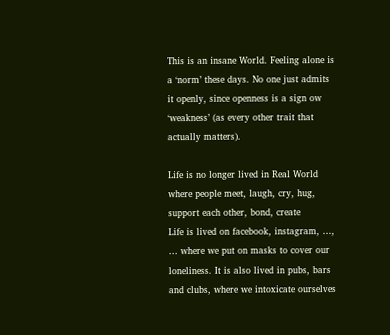This is an insane World. Feeling alone is a ‘norm’ these days. No one just admits it openly, since openness is a sign ow ‘weakness’ (as every other trait that actually matters).

Life is no longer lived in Real World where people meet, laugh, cry, hug, support each other, bond, create
Life is lived on facebook, instagram, …, … where we put on masks to cover our loneliness. It is also lived in pubs, bars and clubs, where we intoxicate ourselves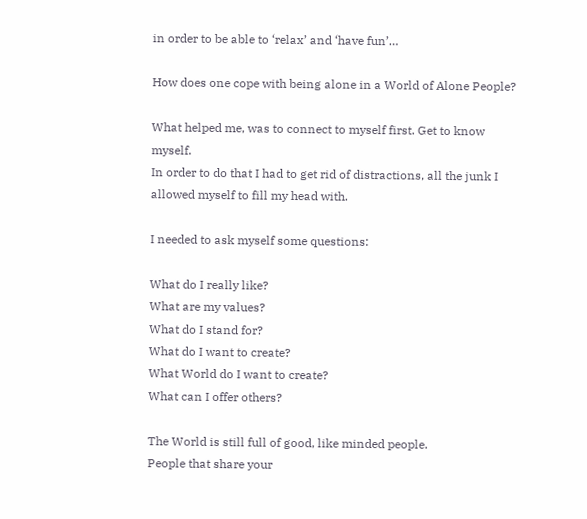in order to be able to ‘relax’ and ‘have fun’…

How does one cope with being alone in a World of Alone People?

What helped me, was to connect to myself first. Get to know myself.
In order to do that I had to get rid of distractions, all the junk I allowed myself to fill my head with.

I needed to ask myself some questions:

What do I really like?
What are my values?
What do I stand for?
What do I want to create?
What World do I want to create?
What can I offer others?

The World is still full of good, like minded people.
People that share your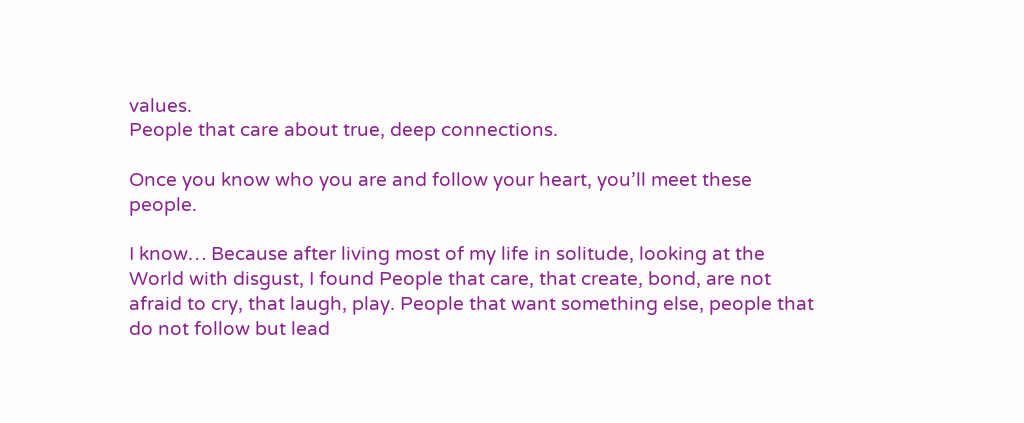values.
People that care about true, deep connections.

Once you know who you are and follow your heart, you’ll meet these people.

I know… Because after living most of my life in solitude, looking at the World with disgust, I found People that care, that create, bond, are not afraid to cry, that laugh, play. People that want something else, people that do not follow but lead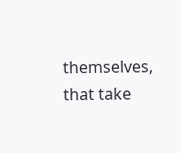themselves, that take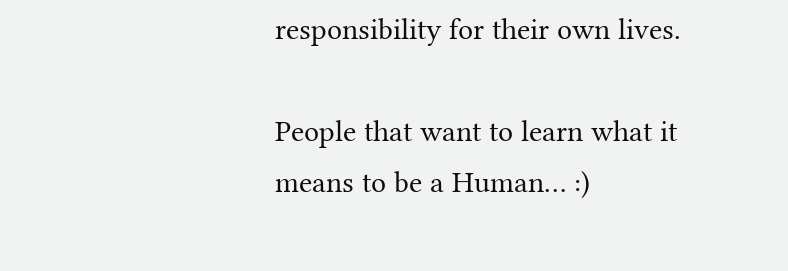responsibility for their own lives.

People that want to learn what it means to be a Human… :)